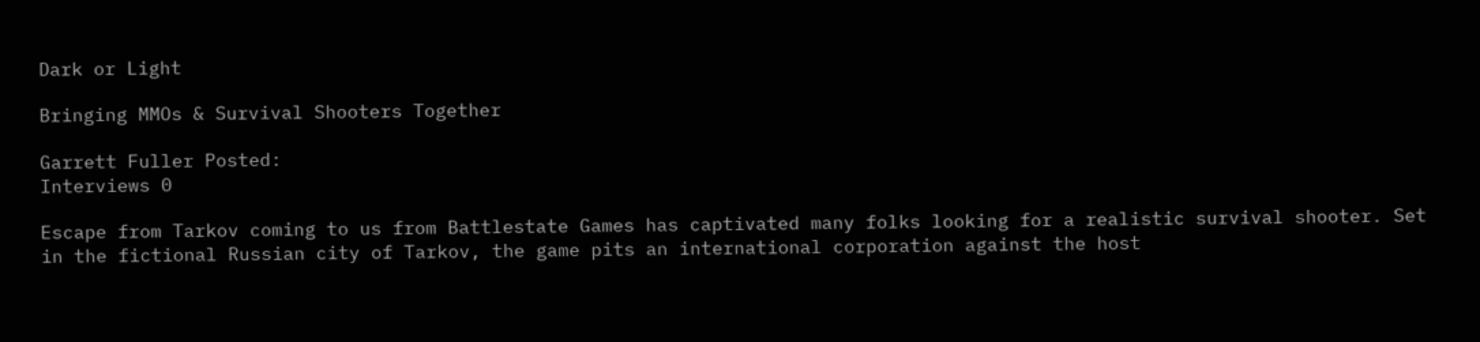Dark or Light

Bringing MMOs & Survival Shooters Together

Garrett Fuller Posted:
Interviews 0

Escape from Tarkov coming to us from Battlestate Games has captivated many folks looking for a realistic survival shooter. Set in the fictional Russian city of Tarkov, the game pits an international corporation against the host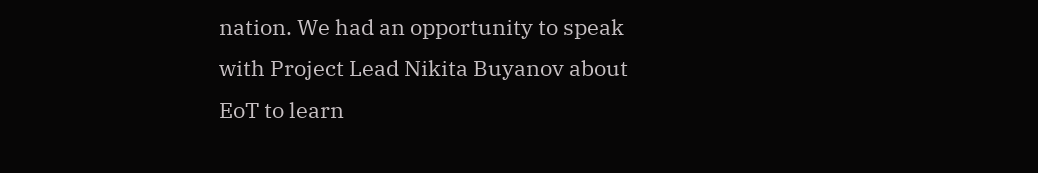nation. We had an opportunity to speak with Project Lead Nikita Buyanov about EoT to learn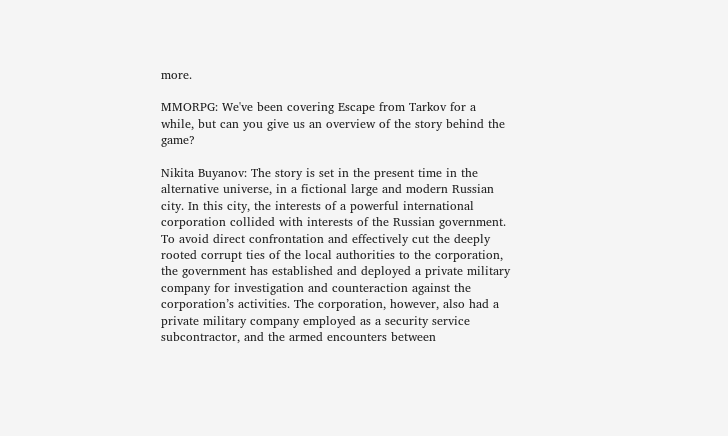more.

MMORPG: We've been covering Escape from Tarkov for a while, but can you give us an overview of the story behind the game?

Nikita Buyanov: The story is set in the present time in the alternative universe, in a fictional large and modern Russian city. In this city, the interests of a powerful international corporation collided with interests of the Russian government. To avoid direct confrontation and effectively cut the deeply rooted corrupt ties of the local authorities to the corporation, the government has established and deployed a private military company for investigation and counteraction against the corporation’s activities. The corporation, however, also had a private military company employed as a security service subcontractor, and the armed encounters between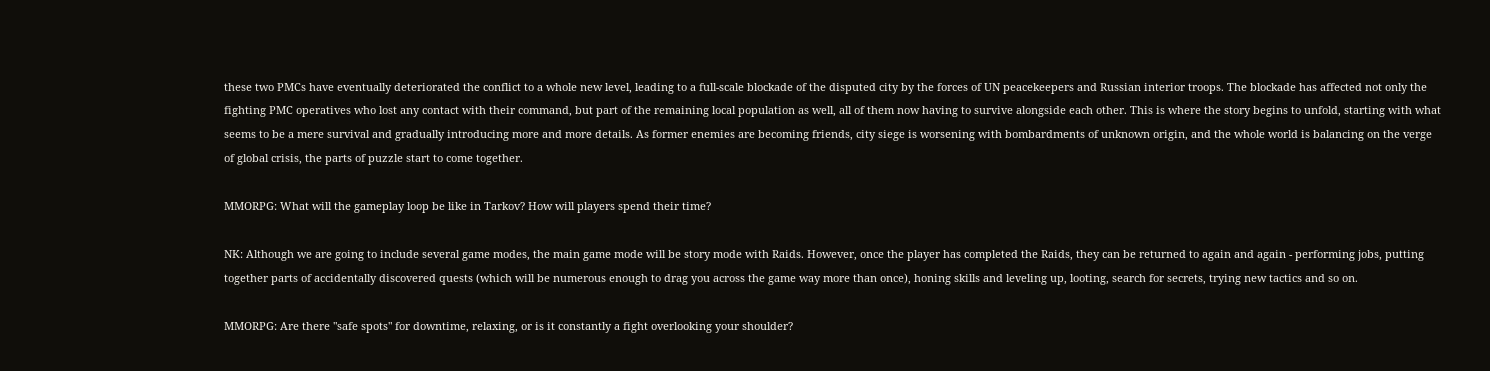these two PMCs have eventually deteriorated the conflict to a whole new level, leading to a full-scale blockade of the disputed city by the forces of UN peacekeepers and Russian interior troops. The blockade has affected not only the fighting PMC operatives who lost any contact with their command, but part of the remaining local population as well, all of them now having to survive alongside each other. This is where the story begins to unfold, starting with what seems to be a mere survival and gradually introducing more and more details. As former enemies are becoming friends, city siege is worsening with bombardments of unknown origin, and the whole world is balancing on the verge of global crisis, the parts of puzzle start to come together.

MMORPG: What will the gameplay loop be like in Tarkov? How will players spend their time?

NK: Although we are going to include several game modes, the main game mode will be story mode with Raids. However, once the player has completed the Raids, they can be returned to again and again - performing jobs, putting together parts of accidentally discovered quests (which will be numerous enough to drag you across the game way more than once), honing skills and leveling up, looting, search for secrets, trying new tactics and so on.

MMORPG: Are there "safe spots" for downtime, relaxing, or is it constantly a fight overlooking your shoulder?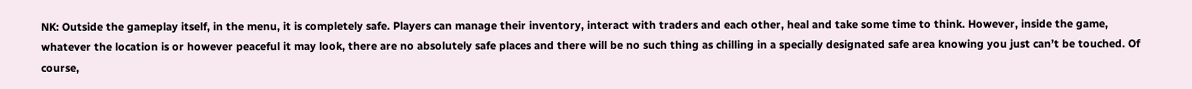NK: Outside the gameplay itself, in the menu, it is completely safe. Players can manage their inventory, interact with traders and each other, heal and take some time to think. However, inside the game, whatever the location is or however peaceful it may look, there are no absolutely safe places and there will be no such thing as chilling in a specially designated safe area knowing you just can’t be touched. Of course,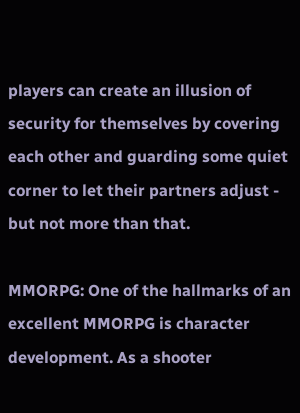players can create an illusion of security for themselves by covering each other and guarding some quiet corner to let their partners adjust - but not more than that.

MMORPG: One of the hallmarks of an excellent MMORPG is character development. As a shooter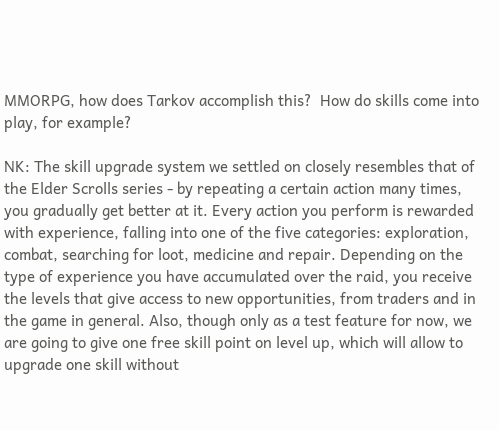MMORPG, how does Tarkov accomplish this?  How do skills come into play, for example?

NK: The skill upgrade system we settled on closely resembles that of the Elder Scrolls series - by repeating a certain action many times, you gradually get better at it. Every action you perform is rewarded with experience, falling into one of the five categories: exploration, combat, searching for loot, medicine and repair. Depending on the type of experience you have accumulated over the raid, you receive the levels that give access to new opportunities, from traders and in the game in general. Also, though only as a test feature for now, we are going to give one free skill point on level up, which will allow to upgrade one skill without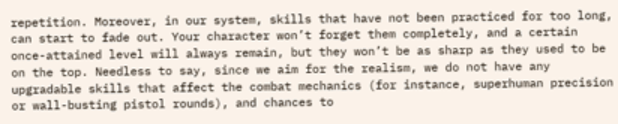repetition. Moreover, in our system, skills that have not been practiced for too long, can start to fade out. Your character won’t forget them completely, and a certain once-attained level will always remain, but they won’t be as sharp as they used to be on the top. Needless to say, since we aim for the realism, we do not have any upgradable skills that affect the combat mechanics (for instance, superhuman precision or wall-busting pistol rounds), and chances to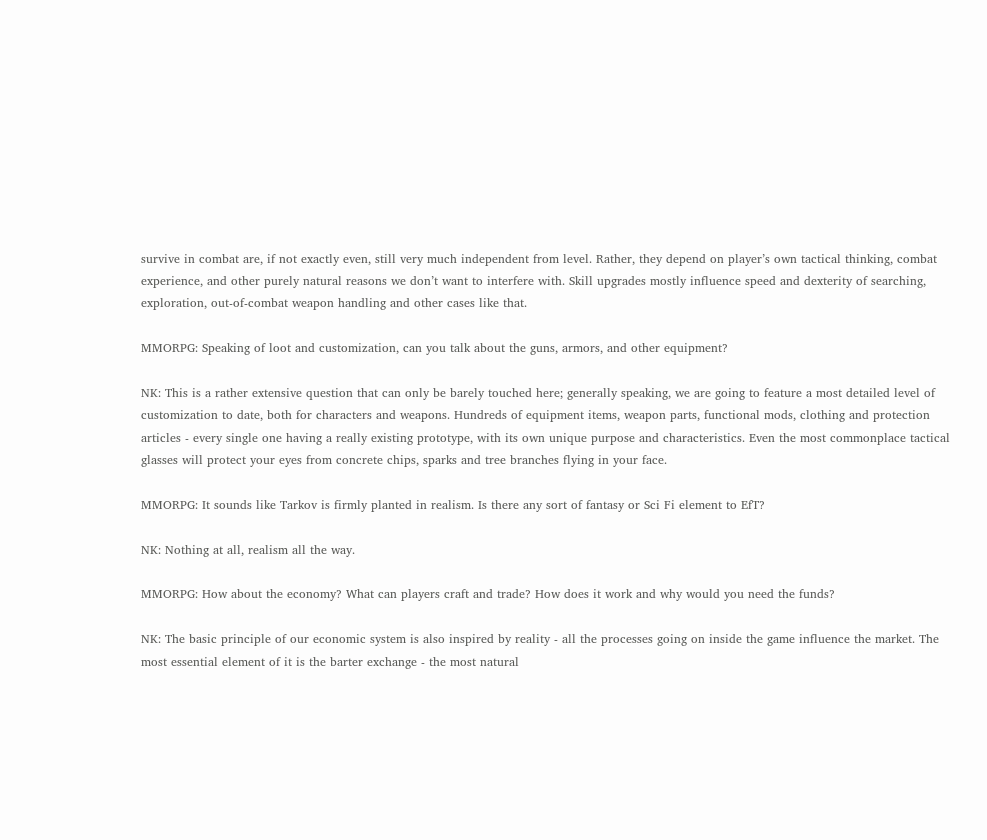survive in combat are, if not exactly even, still very much independent from level. Rather, they depend on player’s own tactical thinking, combat experience, and other purely natural reasons we don’t want to interfere with. Skill upgrades mostly influence speed and dexterity of searching, exploration, out-of-combat weapon handling and other cases like that.

MMORPG: Speaking of loot and customization, can you talk about the guns, armors, and other equipment?

NK: This is a rather extensive question that can only be barely touched here; generally speaking, we are going to feature a most detailed level of customization to date, both for characters and weapons. Hundreds of equipment items, weapon parts, functional mods, clothing and protection articles - every single one having a really existing prototype, with its own unique purpose and characteristics. Even the most commonplace tactical glasses will protect your eyes from concrete chips, sparks and tree branches flying in your face.

MMORPG: It sounds like Tarkov is firmly planted in realism. Is there any sort of fantasy or Sci Fi element to EfT?

NK: Nothing at all, realism all the way.

MMORPG: How about the economy? What can players craft and trade? How does it work and why would you need the funds?

NK: The basic principle of our economic system is also inspired by reality - all the processes going on inside the game influence the market. The most essential element of it is the barter exchange - the most natural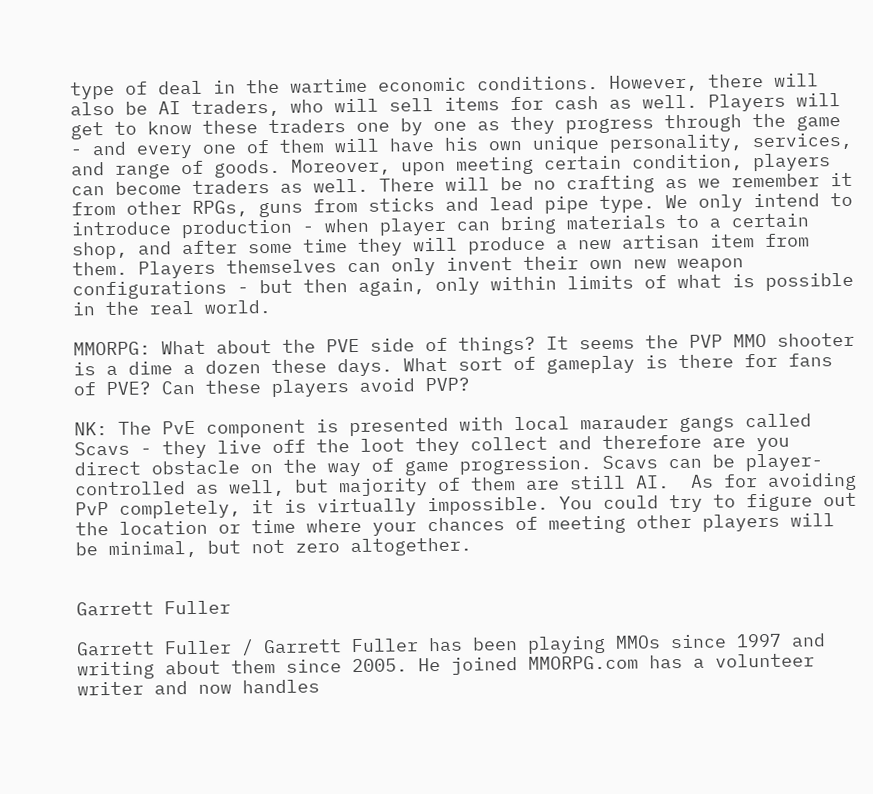type of deal in the wartime economic conditions. However, there will also be AI traders, who will sell items for cash as well. Players will get to know these traders one by one as they progress through the game - and every one of them will have his own unique personality, services, and range of goods. Moreover, upon meeting certain condition, players can become traders as well. There will be no crafting as we remember it from other RPGs, guns from sticks and lead pipe type. We only intend to introduce production - when player can bring materials to a certain shop, and after some time they will produce a new artisan item from them. Players themselves can only invent their own new weapon configurations - but then again, only within limits of what is possible in the real world.

MMORPG: What about the PVE side of things? It seems the PVP MMO shooter is a dime a dozen these days. What sort of gameplay is there for fans of PVE? Can these players avoid PVP?

NK: The PvE component is presented with local marauder gangs called Scavs - they live off the loot they collect and therefore are you direct obstacle on the way of game progression. Scavs can be player-controlled as well, but majority of them are still AI.  As for avoiding PvP completely, it is virtually impossible. You could try to figure out the location or time where your chances of meeting other players will be minimal, but not zero altogether.


Garrett Fuller

Garrett Fuller / Garrett Fuller has been playing MMOs since 1997 and writing about them since 2005. He joined MMORPG.com has a volunteer writer and now handles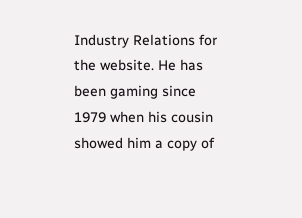Industry Relations for the website. He has been gaming since 1979 when his cousin showed him a copy of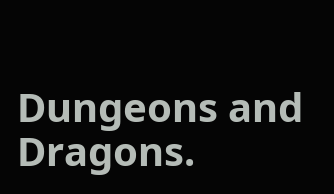Dungeons and Dragons.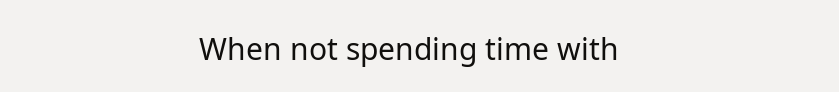When not spending time with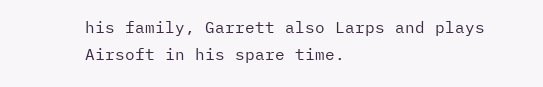his family, Garrett also Larps and plays Airsoft in his spare time.